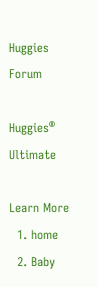Huggies Forum

Huggies® Ultimate

Learn More
  1. home
  2. Baby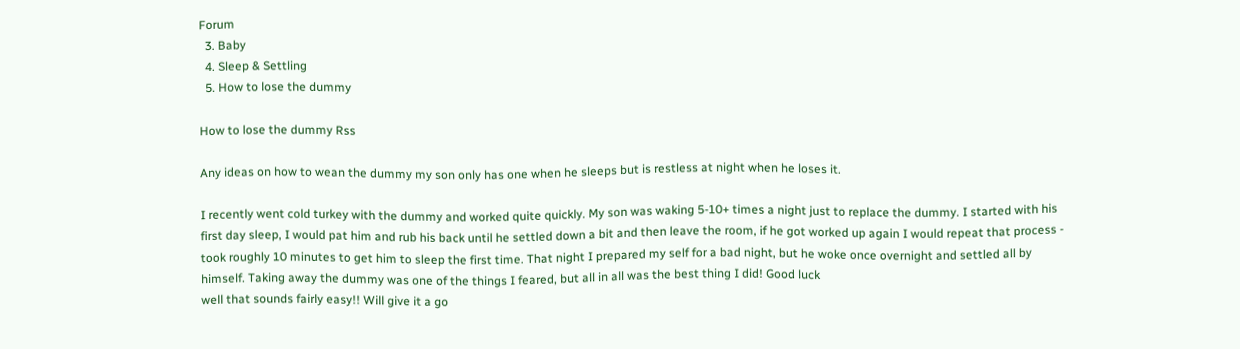Forum
  3. Baby
  4. Sleep & Settling
  5. How to lose the dummy

How to lose the dummy Rss

Any ideas on how to wean the dummy my son only has one when he sleeps but is restless at night when he loses it.

I recently went cold turkey with the dummy and worked quite quickly. My son was waking 5-10+ times a night just to replace the dummy. I started with his first day sleep, I would pat him and rub his back until he settled down a bit and then leave the room, if he got worked up again I would repeat that process - took roughly 10 minutes to get him to sleep the first time. That night I prepared my self for a bad night, but he woke once overnight and settled all by himself. Taking away the dummy was one of the things I feared, but all in all was the best thing I did! Good luck
well that sounds fairly easy!! Will give it a go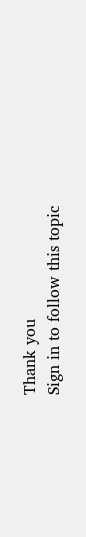Thank you
Sign in to follow this topic